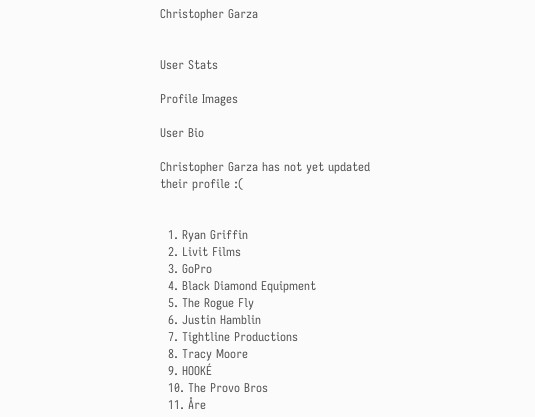Christopher Garza


User Stats

Profile Images

User Bio

Christopher Garza has not yet updated their profile :(


  1. Ryan Griffin
  2. Livit Films
  3. GoPro
  4. Black Diamond Equipment
  5. The Rogue Fly
  6. Justin Hamblin
  7. Tightline Productions
  8. Tracy Moore
  9. HOOKÉ
  10. The Provo Bros
  11. Åre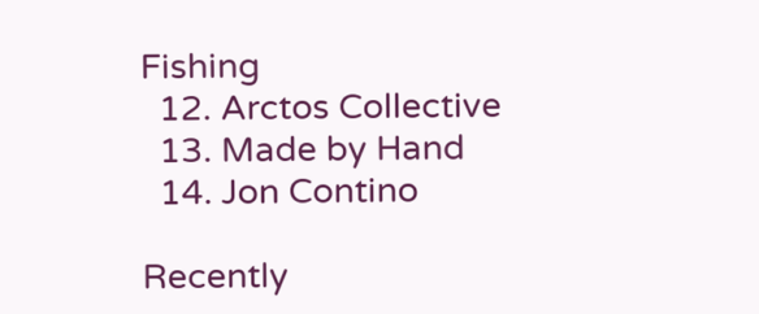Fishing
  12. Arctos Collective
  13. Made by Hand
  14. Jon Contino

Recently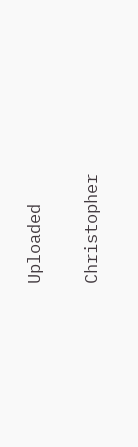Uploaded

Christopher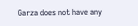Garza does not have any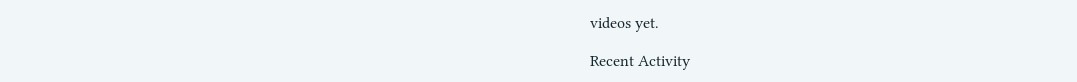videos yet.

Recent Activity